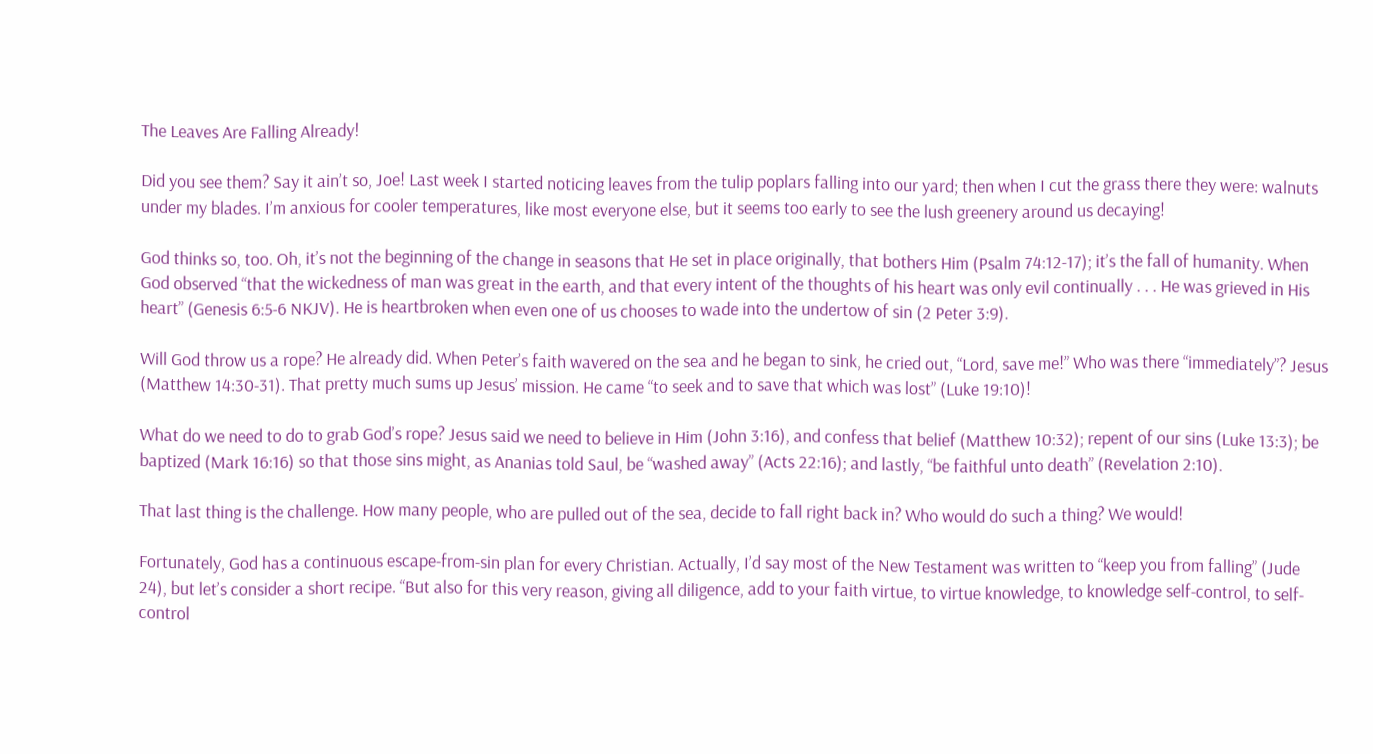The Leaves Are Falling Already!

Did you see them? Say it ain’t so, Joe! Last week I started noticing leaves from the tulip poplars falling into our yard; then when I cut the grass there they were: walnuts under my blades. I’m anxious for cooler temperatures, like most everyone else, but it seems too early to see the lush greenery around us decaying!

God thinks so, too. Oh, it’s not the beginning of the change in seasons that He set in place originally, that bothers Him (Psalm 74:12-17); it’s the fall of humanity. When God observed “that the wickedness of man was great in the earth, and that every intent of the thoughts of his heart was only evil continually . . . He was grieved in His heart” (Genesis 6:5-6 NKJV). He is heartbroken when even one of us chooses to wade into the undertow of sin (2 Peter 3:9).

Will God throw us a rope? He already did. When Peter’s faith wavered on the sea and he began to sink, he cried out, “Lord, save me!” Who was there “immediately”? Jesus (Matthew 14:30-31). That pretty much sums up Jesus’ mission. He came “to seek and to save that which was lost” (Luke 19:10)!

What do we need to do to grab God’s rope? Jesus said we need to believe in Him (John 3:16), and confess that belief (Matthew 10:32); repent of our sins (Luke 13:3); be baptized (Mark 16:16) so that those sins might, as Ananias told Saul, be “washed away” (Acts 22:16); and lastly, “be faithful unto death” (Revelation 2:10).

That last thing is the challenge. How many people, who are pulled out of the sea, decide to fall right back in? Who would do such a thing? We would!

Fortunately, God has a continuous escape-from-sin plan for every Christian. Actually, I’d say most of the New Testament was written to “keep you from falling” (Jude 24), but let’s consider a short recipe. “But also for this very reason, giving all diligence, add to your faith virtue, to virtue knowledge, to knowledge self-control, to self-control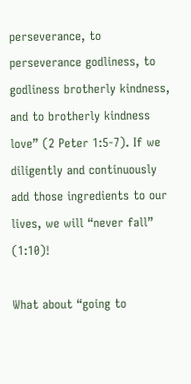perseverance, to perseverance godliness, to godliness brotherly kindness, and to brotherly kindness love” (2 Peter 1:5-7). If we diligently and continuously add those ingredients to our lives, we will “never fall” (1:10)!

What about “going to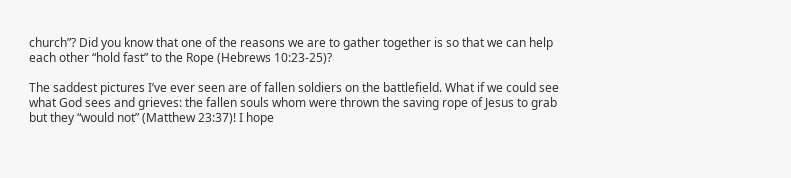church”? Did you know that one of the reasons we are to gather together is so that we can help each other “hold fast” to the Rope (Hebrews 10:23-25)?

The saddest pictures I’ve ever seen are of fallen soldiers on the battlefield. What if we could see what God sees and grieves: the fallen souls whom were thrown the saving rope of Jesus to grab but they “would not” (Matthew 23:37)! I hope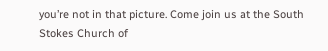you’re not in that picture. Come join us at the South Stokes Church of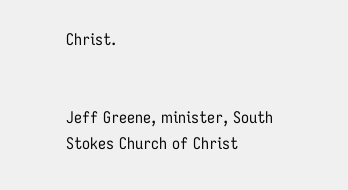Christ.


Jeff Greene, minister, South Stokes Church of Christ